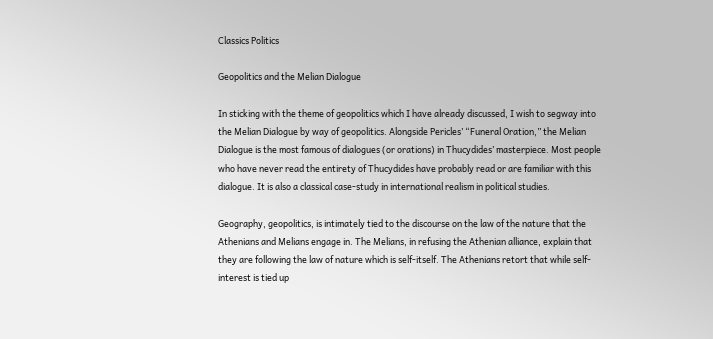Classics Politics

Geopolitics and the Melian Dialogue

In sticking with the theme of geopolitics which I have already discussed, I wish to segway into the Melian Dialogue by way of geopolitics. Alongside Pericles’ “Funeral Oration,” the Melian Dialogue is the most famous of dialogues (or orations) in Thucydides’ masterpiece. Most people who have never read the entirety of Thucydides have probably read or are familiar with this dialogue. It is also a classical case-study in international realism in political studies.

Geography, geopolitics, is intimately tied to the discourse on the law of the nature that the Athenians and Melians engage in. The Melians, in refusing the Athenian alliance, explain that they are following the law of nature which is self-itself. The Athenians retort that while self-interest is tied up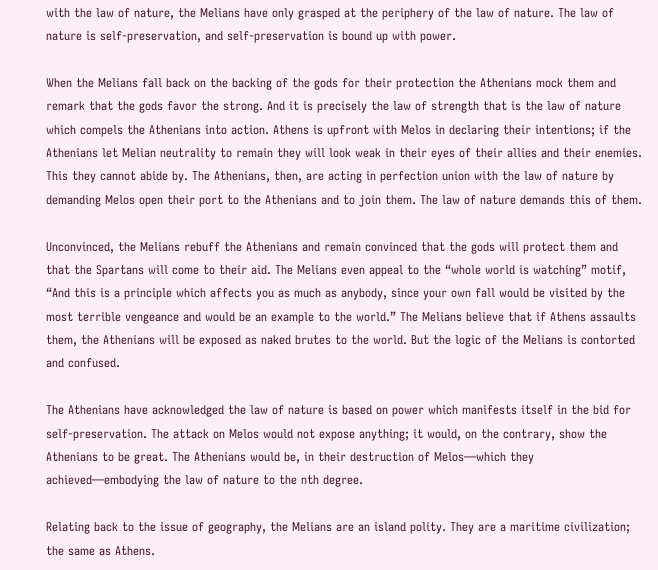with the law of nature, the Melians have only grasped at the periphery of the law of nature. The law of nature is self-preservation, and self-preservation is bound up with power.

When the Melians fall back on the backing of the gods for their protection the Athenians mock them and remark that the gods favor the strong. And it is precisely the law of strength that is the law of nature which compels the Athenians into action. Athens is upfront with Melos in declaring their intentions; if the Athenians let Melian neutrality to remain they will look weak in their eyes of their allies and their enemies. This they cannot abide by. The Athenians, then, are acting in perfection union with the law of nature by demanding Melos open their port to the Athenians and to join them. The law of nature demands this of them.

Unconvinced, the Melians rebuff the Athenians and remain convinced that the gods will protect them and that the Spartans will come to their aid. The Melians even appeal to the “whole world is watching” motif, “And this is a principle which affects you as much as anybody, since your own fall would be visited by the most terrible vengeance and would be an example to the world.” The Melians believe that if Athens assaults them, the Athenians will be exposed as naked brutes to the world. But the logic of the Melians is contorted and confused.

The Athenians have acknowledged the law of nature is based on power which manifests itself in the bid for self-preservation. The attack on Melos would not expose anything; it would, on the contrary, show the Athenians to be great. The Athenians would be, in their destruction of Melos—which they achieved—embodying the law of nature to the nth degree.

Relating back to the issue of geography, the Melians are an island polity. They are a maritime civilization; the same as Athens.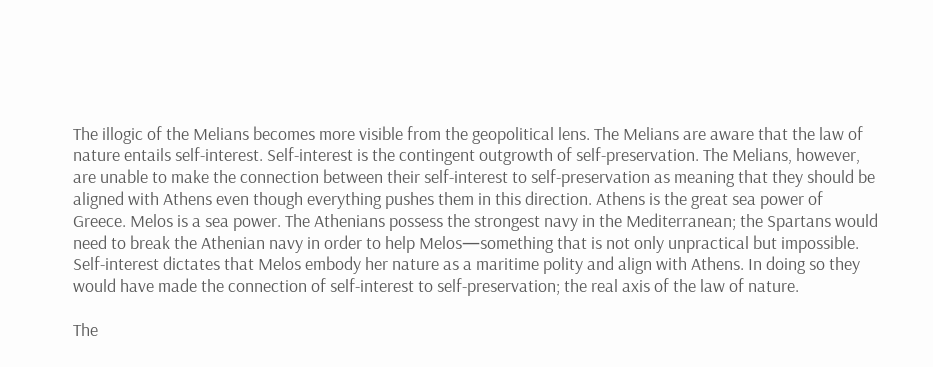The illogic of the Melians becomes more visible from the geopolitical lens. The Melians are aware that the law of nature entails self-interest. Self-interest is the contingent outgrowth of self-preservation. The Melians, however, are unable to make the connection between their self-interest to self-preservation as meaning that they should be aligned with Athens even though everything pushes them in this direction. Athens is the great sea power of Greece. Melos is a sea power. The Athenians possess the strongest navy in the Mediterranean; the Spartans would need to break the Athenian navy in order to help Melos—something that is not only unpractical but impossible. Self-interest dictates that Melos embody her nature as a maritime polity and align with Athens. In doing so they would have made the connection of self-interest to self-preservation; the real axis of the law of nature.

The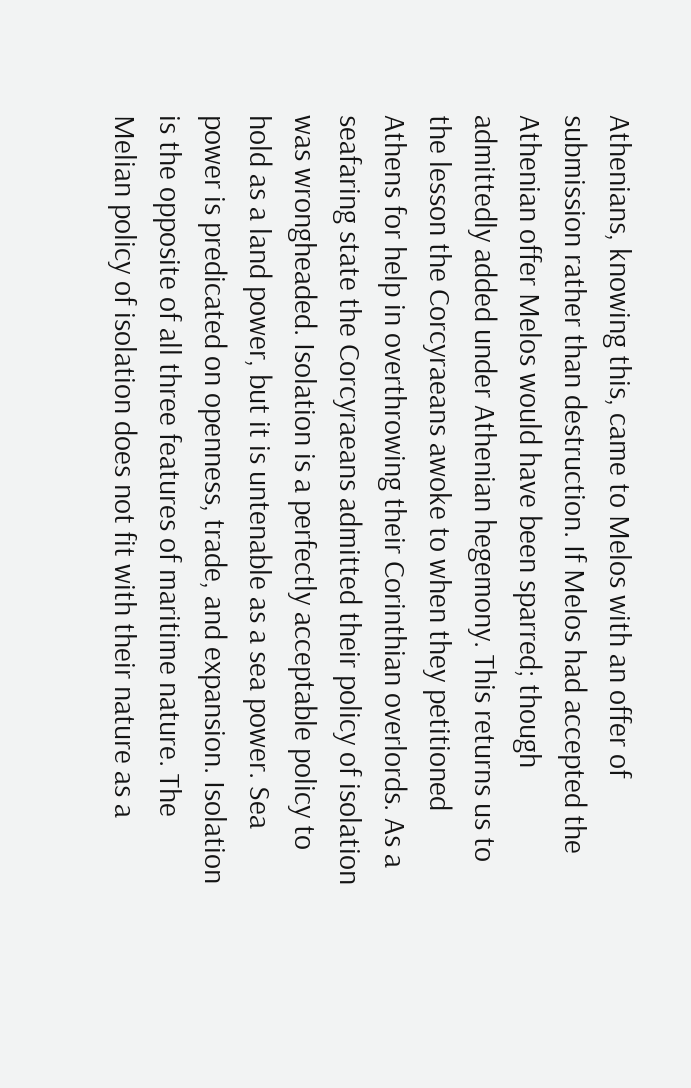Athenians, knowing this, came to Melos with an offer of submission rather than destruction. If Melos had accepted the Athenian offer Melos would have been sparred; though admittedly added under Athenian hegemony. This returns us to the lesson the Corcyraeans awoke to when they petitioned Athens for help in overthrowing their Corinthian overlords. As a seafaring state the Corcyraeans admitted their policy of isolation was wrongheaded. Isolation is a perfectly acceptable policy to hold as a land power, but it is untenable as a sea power. Sea power is predicated on openness, trade, and expansion. Isolation is the opposite of all three features of maritime nature. The Melian policy of isolation does not fit with their nature as a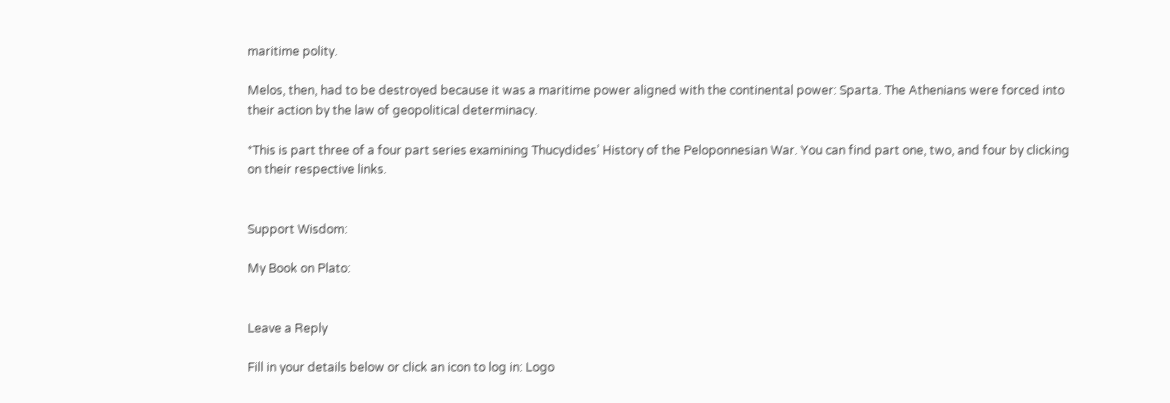maritime polity.

Melos, then, had to be destroyed because it was a maritime power aligned with the continental power: Sparta. The Athenians were forced into their action by the law of geopolitical determinacy.

*This is part three of a four part series examining Thucydides’ History of the Peloponnesian War. You can find part one, two, and four by clicking on their respective links.


Support Wisdom:

My Book on Plato:


Leave a Reply

Fill in your details below or click an icon to log in: Logo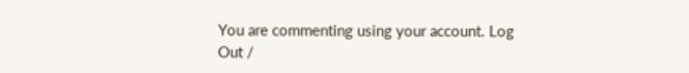You are commenting using your account. Log Out /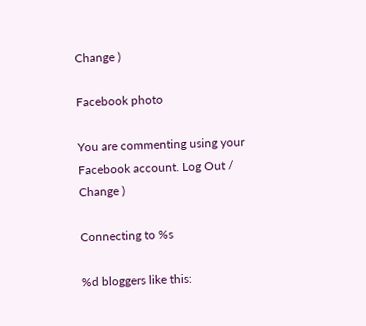Change )

Facebook photo

You are commenting using your Facebook account. Log Out /  Change )

Connecting to %s

%d bloggers like this: